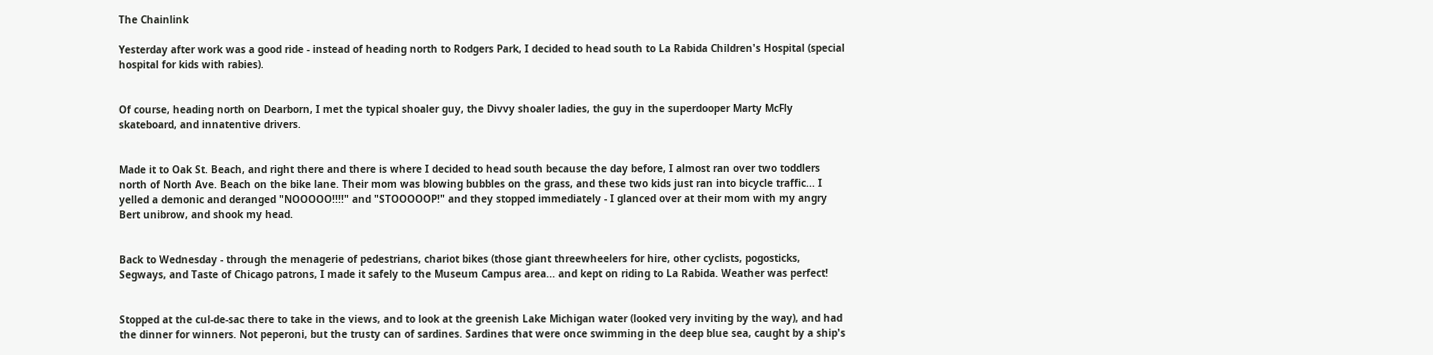The Chainlink

Yesterday after work was a good ride - instead of heading north to Rodgers Park, I decided to head south to La Rabida Children's Hospital (special hospital for kids with rabies).


Of course, heading north on Dearborn, I met the typical shoaler guy, the Divvy shoaler ladies, the guy in the superdooper Marty McFly skateboard, and innatentive drivers.


Made it to Oak St. Beach, and right there and there is where I decided to head south because the day before, I almost ran over two toddlers north of North Ave. Beach on the bike lane. Their mom was blowing bubbles on the grass, and these two kids just ran into bicycle traffic... I yelled a demonic and deranged "NOOOOO!!!!" and "STOOOOOP!" and they stopped immediately - I glanced over at their mom with my angry Bert unibrow, and shook my head.


Back to Wednesday - through the menagerie of pedestrians, chariot bikes (those giant threewheelers for hire, other cyclists, pogosticks, Segways, and Taste of Chicago patrons, I made it safely to the Museum Campus area... and kept on riding to La Rabida. Weather was perfect!


Stopped at the cul-de-sac there to take in the views, and to look at the greenish Lake Michigan water (looked very inviting by the way), and had the dinner for winners. Not peperoni, but the trusty can of sardines. Sardines that were once swimming in the deep blue sea, caught by a ship's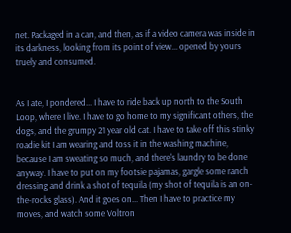net. Packaged in a can, and then, as if a video camera was inside in its darkness, looking from its point of view... opened by yours truely and consumed.


As I ate, I pondered... I have to ride back up north to the South Loop, where I live. I have to go home to my significant others, the dogs, and the grumpy 21 year old cat. I have to take off this stinky roadie kit I am wearing and toss it in the washing machine, because I am sweating so much, and there's laundry to be done anyway. I have to put on my footsie pajamas, gargle some ranch dressing and drink a shot of tequila (my shot of tequila is an on-the-rocks glass). And it goes on... Then I have to practice my moves, and watch some Voltron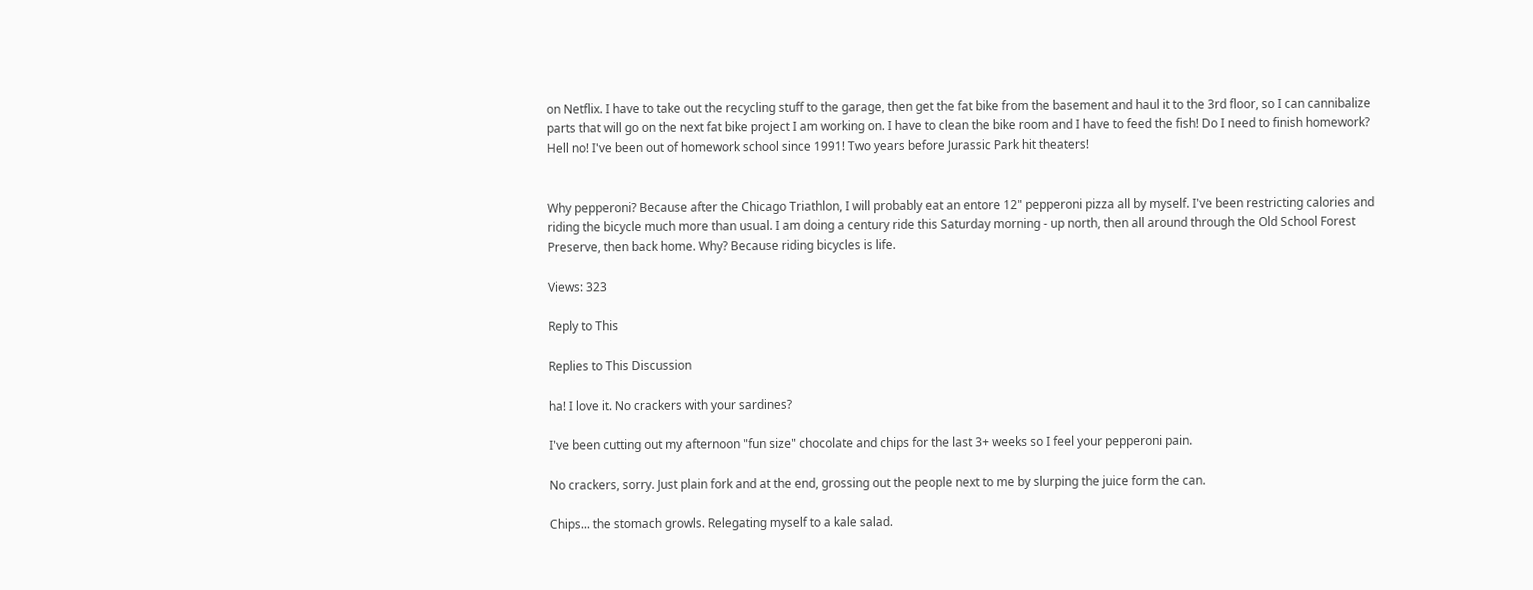on Netflix. I have to take out the recycling stuff to the garage, then get the fat bike from the basement and haul it to the 3rd floor, so I can cannibalize parts that will go on the next fat bike project I am working on. I have to clean the bike room and I have to feed the fish! Do I need to finish homework? Hell no! I've been out of homework school since 1991! Two years before Jurassic Park hit theaters!


Why pepperoni? Because after the Chicago Triathlon, I will probably eat an entore 12" pepperoni pizza all by myself. I've been restricting calories and riding the bicycle much more than usual. I am doing a century ride this Saturday morning - up north, then all around through the Old School Forest Preserve, then back home. Why? Because riding bicycles is life.

Views: 323

Reply to This

Replies to This Discussion

ha! I love it. No crackers with your sardines?

I've been cutting out my afternoon "fun size" chocolate and chips for the last 3+ weeks so I feel your pepperoni pain.

No crackers, sorry. Just plain fork and at the end, grossing out the people next to me by slurping the juice form the can.

Chips... the stomach growls. Relegating myself to a kale salad.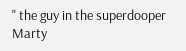" the guy in the superdooper Marty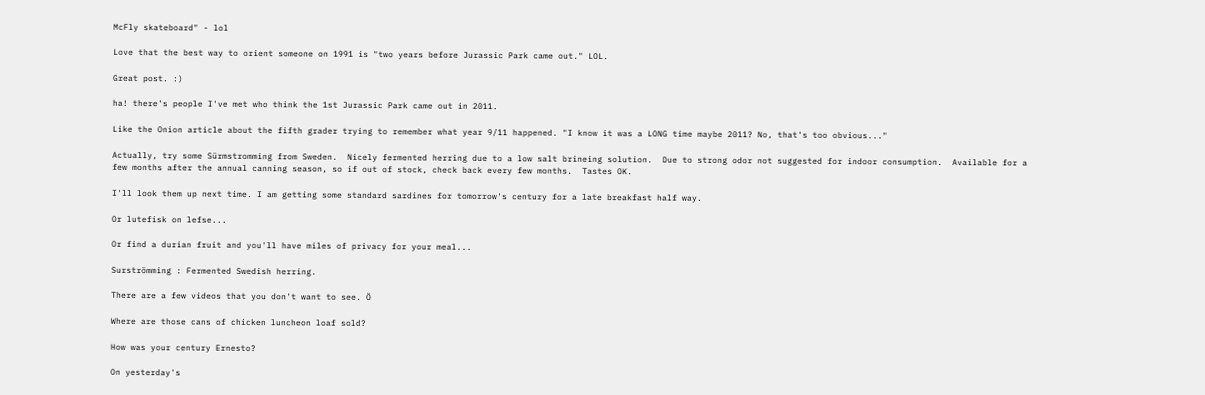McFly skateboard" - lol

Love that the best way to orient someone on 1991 is "two years before Jurassic Park came out." LOL.

Great post. :)

ha! there's people I've met who think the 1st Jurassic Park came out in 2011.

Like the Onion article about the fifth grader trying to remember what year 9/11 happened. "I know it was a LONG time maybe 2011? No, that's too obvious..."

Actually, try some Sürmstromming from Sweden.  Nicely fermented herring due to a low salt brineing solution.  Due to strong odor not suggested for indoor consumption.  Available for a few months after the annual canning season, so if out of stock, check back every few months.  Tastes OK.

I'll look them up next time. I am getting some standard sardines for tomorrow's century for a late breakfast half way.

Or lutefisk on lefse...

Or find a durian fruit and you'll have miles of privacy for your meal...

Surströmming : Fermented Swedish herring.

There are a few videos that you don't want to see. Ö

Where are those cans of chicken luncheon loaf sold?

How was your century Ernesto?

On yesterday's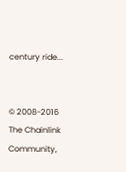century ride...


© 2008-2016   The Chainlink Community,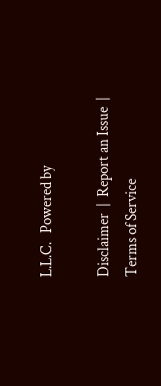L.L.C.   Powered by

Disclaimer  |  Report an Issue  |  Terms of Service